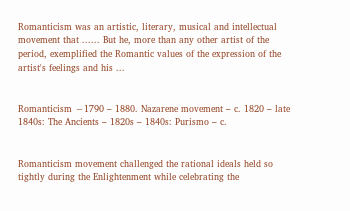Romanticism was an artistic, literary, musical and intellectual movement that ...... But he, more than any other artist of the period, exemplified the Romantic values of the expression of the artist's feelings and his ...


Romanticism −1790 – 1880. Nazarene movement – c. 1820 – late 1840s: The Ancients – 1820s – 1840s: Purismo – c.


Romanticism movement challenged the rational ideals held so tightly during the Enlightenment while celebrating the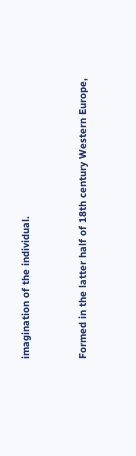imagination of the individual.


Formed in the latter half of 18th century Western Europe,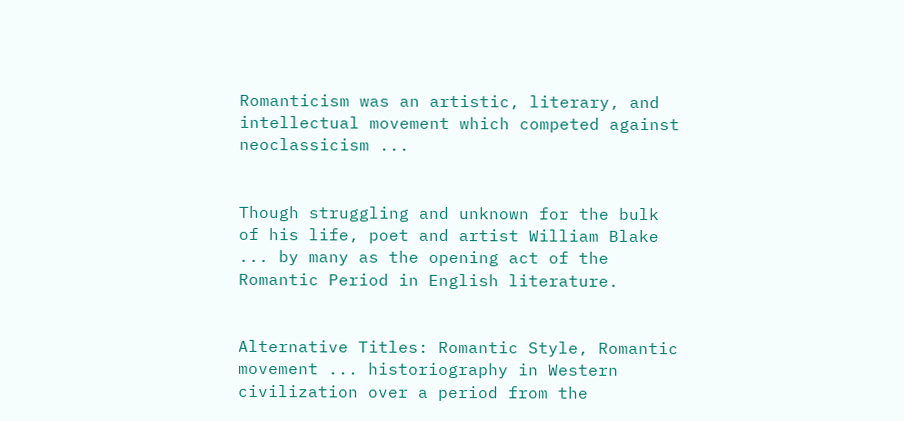Romanticism was an artistic, literary, and intellectual movement which competed against neoclassicism ...


Though struggling and unknown for the bulk of his life, poet and artist William Blake ... by many as the opening act of the Romantic Period in English literature.


Alternative Titles: Romantic Style, Romantic movement ... historiography in Western civilization over a period from the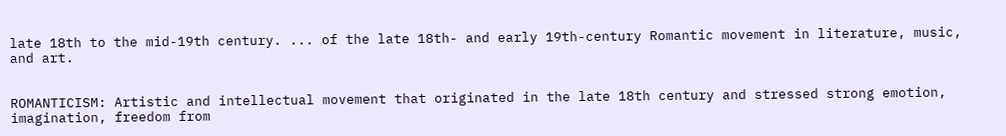late 18th to the mid-19th century. ... of the late 18th- and early 19th-century Romantic movement in literature, music, and art.


ROMANTICISM: Artistic and intellectual movement that originated in the late 18th century and stressed strong emotion, imagination, freedom from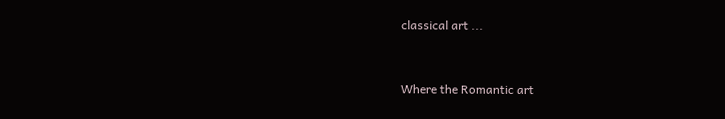classical art ...


Where the Romantic art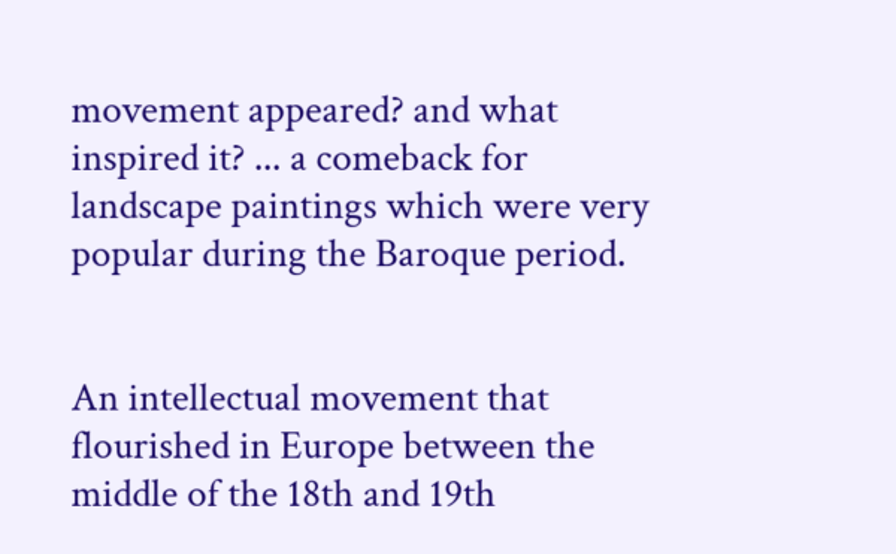movement appeared? and what inspired it? ... a comeback for landscape paintings which were very popular during the Baroque period.


An intellectual movement that flourished in Europe between the middle of the 18th and 19th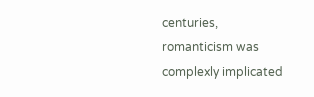centuries, romanticism was complexly implicated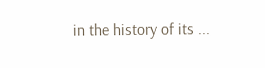in the history of its ...